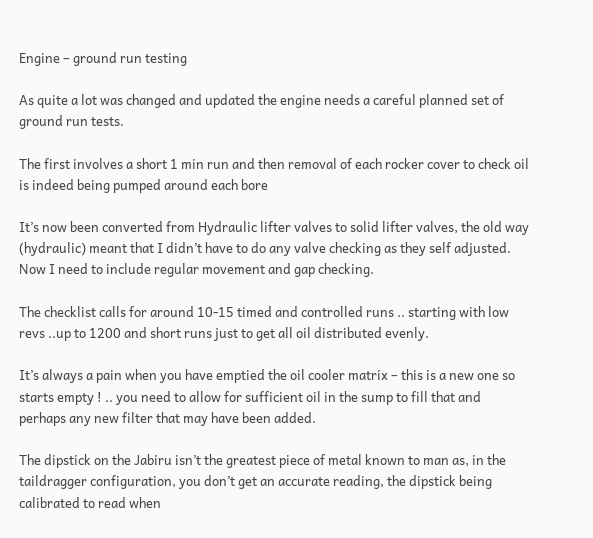Engine – ground run testing

As quite a lot was changed and updated the engine needs a careful planned set of ground run tests.

The first involves a short 1 min run and then removal of each rocker cover to check oil is indeed being pumped around each bore

It’s now been converted from Hydraulic lifter valves to solid lifter valves, the old way (hydraulic) meant that I didn’t have to do any valve checking as they self adjusted. Now I need to include regular movement and gap checking.

The checklist calls for around 10-15 timed and controlled runs .. starting with low revs ..up to 1200 and short runs just to get all oil distributed evenly.

It’s always a pain when you have emptied the oil cooler matrix – this is a new one so starts empty ! .. you need to allow for sufficient oil in the sump to fill that and perhaps any new filter that may have been added.

The dipstick on the Jabiru isn’t the greatest piece of metal known to man as, in the taildragger configuration, you don’t get an accurate reading, the dipstick being calibrated to read when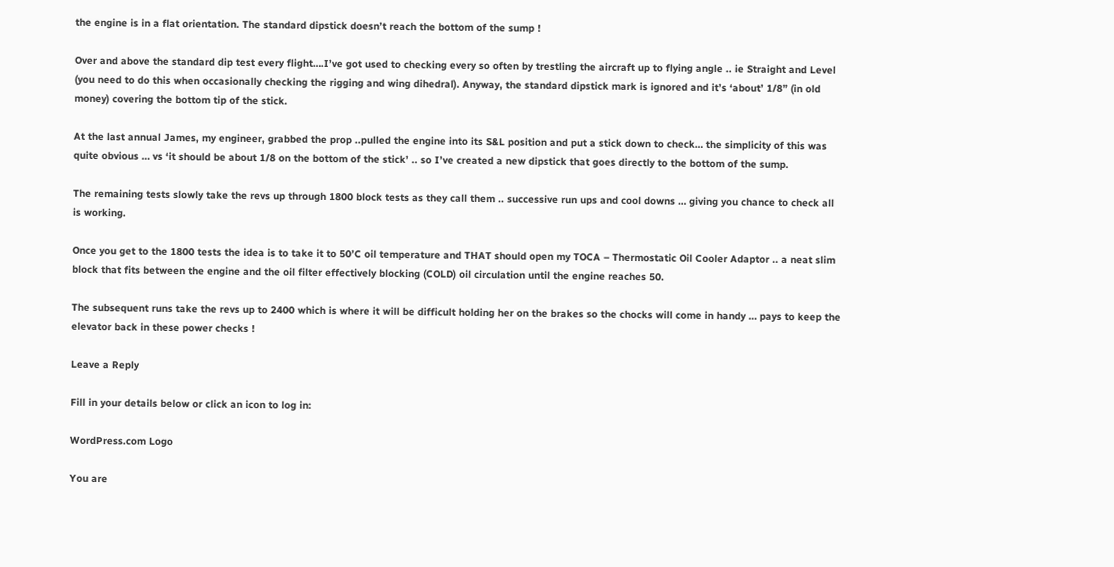the engine is in a flat orientation. The standard dipstick doesn’t reach the bottom of the sump !

Over and above the standard dip test every flight….I’ve got used to checking every so often by trestling the aircraft up to flying angle .. ie Straight and Level (you need to do this when occasionally checking the rigging and wing dihedral). Anyway, the standard dipstick mark is ignored and it’s ‘about’ 1/8” (in old money) covering the bottom tip of the stick.

At the last annual James, my engineer, grabbed the prop ..pulled the engine into its S&L position and put a stick down to check… the simplicity of this was quite obvious … vs ‘it should be about 1/8 on the bottom of the stick’ .. so I’ve created a new dipstick that goes directly to the bottom of the sump.

The remaining tests slowly take the revs up through 1800 block tests as they call them .. successive run ups and cool downs … giving you chance to check all is working.

Once you get to the 1800 tests the idea is to take it to 50’C oil temperature and THAT should open my TOCA – Thermostatic Oil Cooler Adaptor .. a neat slim block that fits between the engine and the oil filter effectively blocking (COLD) oil circulation until the engine reaches 50.

The subsequent runs take the revs up to 2400 which is where it will be difficult holding her on the brakes so the chocks will come in handy … pays to keep the elevator back in these power checks !

Leave a Reply

Fill in your details below or click an icon to log in:

WordPress.com Logo

You are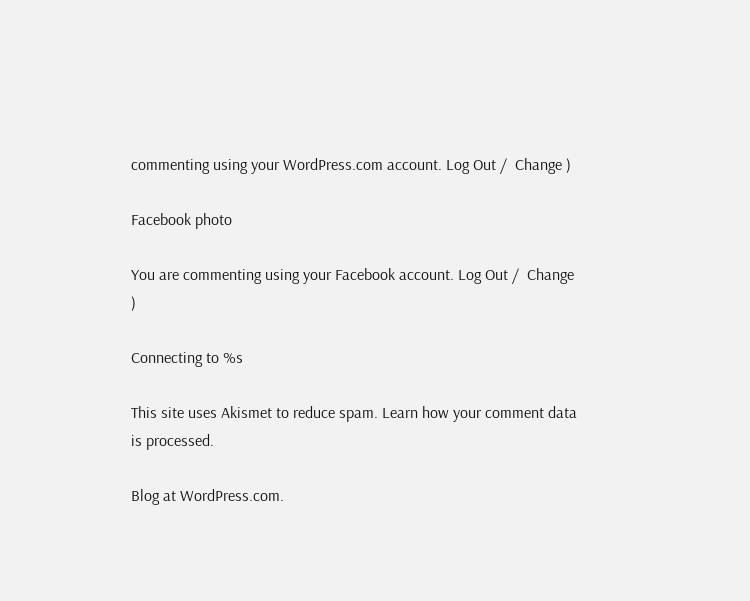commenting using your WordPress.com account. Log Out /  Change )

Facebook photo

You are commenting using your Facebook account. Log Out /  Change )

Connecting to %s

This site uses Akismet to reduce spam. Learn how your comment data is processed.

Blog at WordPress.com.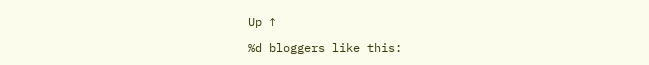Up ↑

%d bloggers like this: